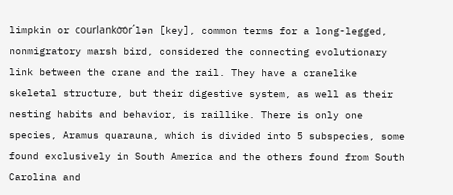limpkin or courlanko͝or´lən [key], common terms for a long-legged, nonmigratory marsh bird, considered the connecting evolutionary link between the crane and the rail. They have a cranelike skeletal structure, but their digestive system, as well as their nesting habits and behavior, is raillike. There is only one species, Aramus quarauna, which is divided into 5 subspecies, some found exclusively in South America and the others found from South Carolina and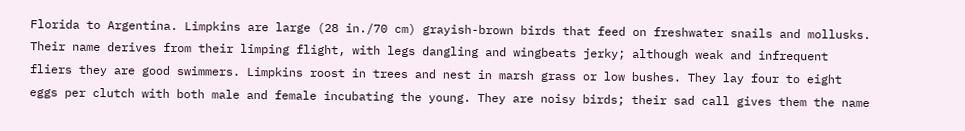Florida to Argentina. Limpkins are large (28 in./70 cm) grayish-brown birds that feed on freshwater snails and mollusks. Their name derives from their limping flight, with legs dangling and wingbeats jerky; although weak and infrequent fliers they are good swimmers. Limpkins roost in trees and nest in marsh grass or low bushes. They lay four to eight eggs per clutch with both male and female incubating the young. They are noisy birds; their sad call gives them the name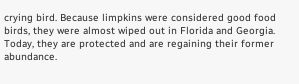crying bird. Because limpkins were considered good food birds, they were almost wiped out in Florida and Georgia. Today, they are protected and are regaining their former abundance.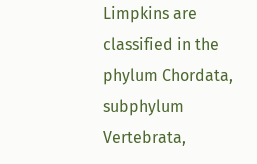Limpkins are classified in the phylum Chordata, subphylum Vertebrata,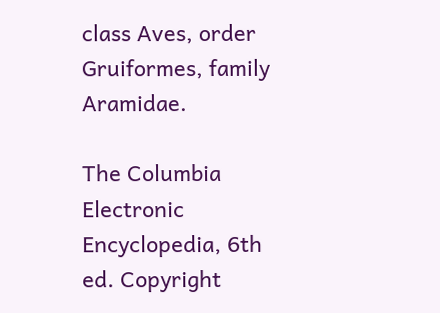class Aves, order Gruiformes, family Aramidae.

The Columbia Electronic Encyclopedia, 6th ed. Copyright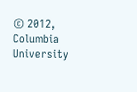© 2012, Columbia University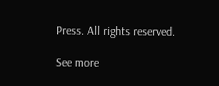Press. All rights reserved.

See more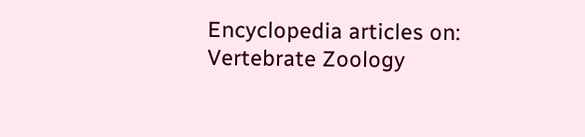Encyclopedia articles on: Vertebrate Zoology